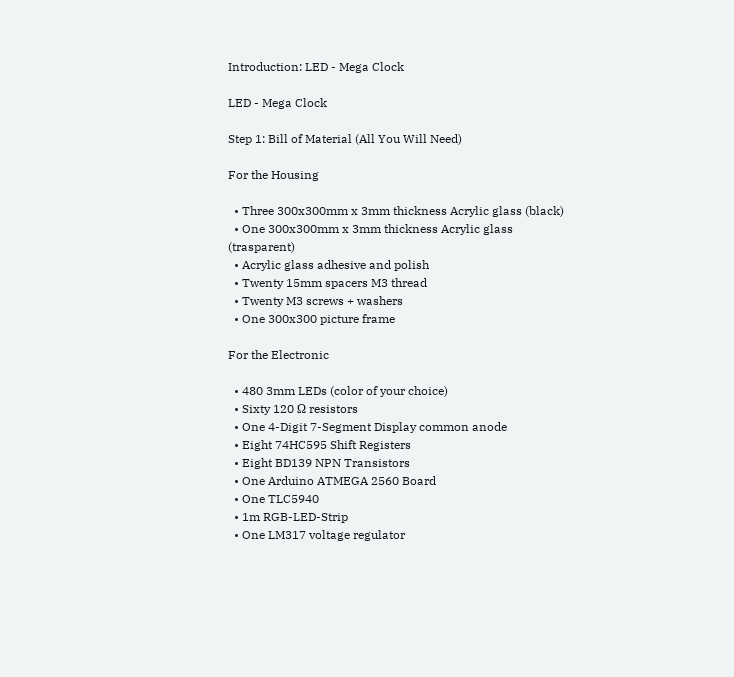Introduction: LED - Mega Clock

LED - Mega Clock

Step 1: Bill of Material (All You Will Need)

For the Housing

  • Three 300x300mm x 3mm thickness Acrylic glass (black)
  • One 300x300mm x 3mm thickness Acrylic glass (trasparent)
  • Acrylic glass adhesive and polish
  • Twenty 15mm spacers M3 thread
  • Twenty M3 screws + washers
  • One 300x300 picture frame

For the Electronic

  • 480 3mm LEDs (color of your choice)
  • Sixty 120 Ω resistors
  • One 4-Digit 7-Segment Display common anode
  • Eight 74HC595 Shift Registers
  • Eight BD139 NPN Transistors
  • One Arduino ATMEGA 2560 Board
  • One TLC5940
  • 1m RGB-LED-Strip
  • One LM317 voltage regulator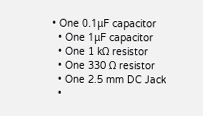• One 0.1μF capacitor
  • One 1μF capacitor
  • One 1 kΩ resistor
  • One 330 Ω resistor
  • One 2.5 mm DC Jack
  •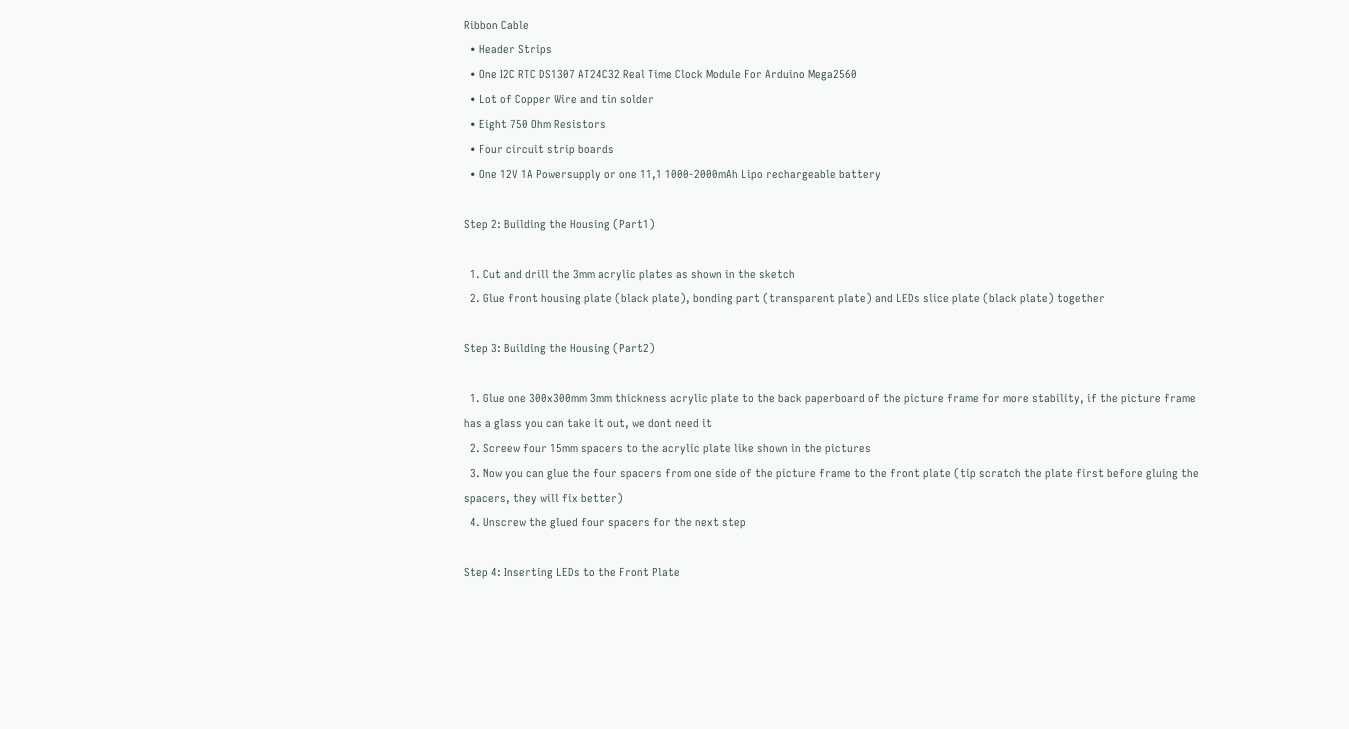Ribbon Cable
  • Header Strips
  • One I2C RTC DS1307 AT24C32 Real Time Clock Module For Arduino Mega2560
  • Lot of Copper Wire and tin solder
  • Eight 750 Ohm Resistors
  • Four circuit strip boards
  • One 12V 1A Powersupply or one 11,1 1000-2000mAh Lipo rechargeable battery

Step 2: Building the Housing (Part1)

  1. Cut and drill the 3mm acrylic plates as shown in the sketch
  2. Glue front housing plate (black plate), bonding part (transparent plate) and LEDs slice plate (black plate) together

Step 3: Building the Housing (Part2)

  1. Glue one 300x300mm 3mm thickness acrylic plate to the back paperboard of the picture frame for more stability, if the picture frame has a glass you can take it out, we dont need it
  2. Screew four 15mm spacers to the acrylic plate like shown in the pictures
  3. Now you can glue the four spacers from one side of the picture frame to the front plate (tip scratch the plate first before gluing the spacers, they will fix better)
  4. Unscrew the glued four spacers for the next step

Step 4: Inserting LEDs to the Front Plate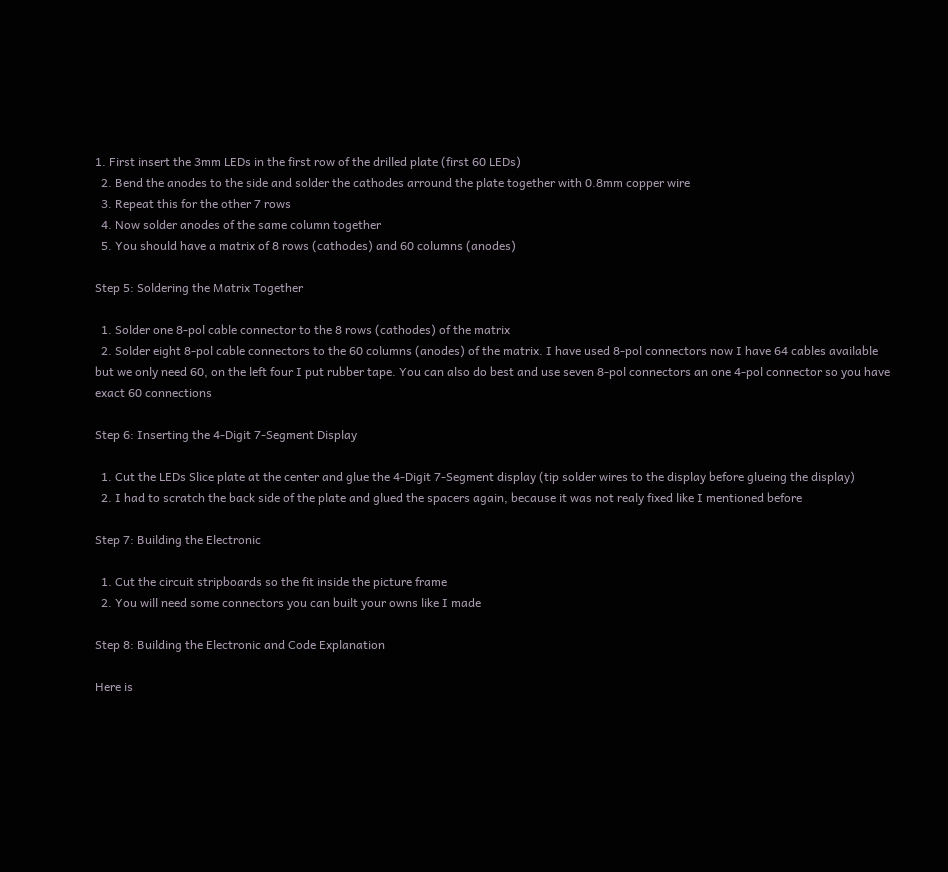1. First insert the 3mm LEDs in the first row of the drilled plate (first 60 LEDs)
  2. Bend the anodes to the side and solder the cathodes arround the plate together with 0.8mm copper wire
  3. Repeat this for the other 7 rows
  4. Now solder anodes of the same column together
  5. You should have a matrix of 8 rows (cathodes) and 60 columns (anodes)

Step 5: Soldering the Matrix Together

  1. Solder one 8-pol cable connector to the 8 rows (cathodes) of the matrix
  2. Solder eight 8-pol cable connectors to the 60 columns (anodes) of the matrix. I have used 8-pol connectors now I have 64 cables available but we only need 60, on the left four I put rubber tape. You can also do best and use seven 8-pol connectors an one 4-pol connector so you have exact 60 connections

Step 6: Inserting the 4-Digit 7-Segment Display

  1. Cut the LEDs Slice plate at the center and glue the 4-Digit 7-Segment display (tip solder wires to the display before glueing the display)
  2. I had to scratch the back side of the plate and glued the spacers again, because it was not realy fixed like I mentioned before

Step 7: Building the Electronic

  1. Cut the circuit stripboards so the fit inside the picture frame
  2. You will need some connectors you can built your owns like I made

Step 8: Building the Electronic and Code Explanation

Here is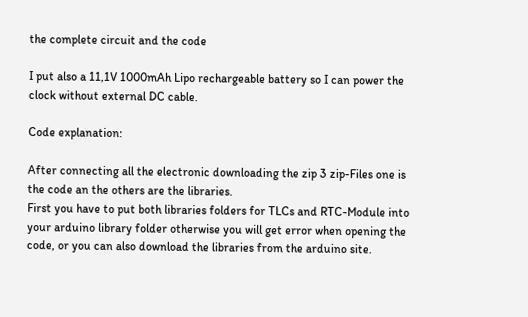the complete circuit and the code

I put also a 11,1V 1000mAh Lipo rechargeable battery so I can power the clock without external DC cable.

Code explanation:

After connecting all the electronic downloading the zip 3 zip-Files one is the code an the others are the libraries.
First you have to put both libraries folders for TLCs and RTC-Module into your arduino library folder otherwise you will get error when opening the code, or you can also download the libraries from the arduino site.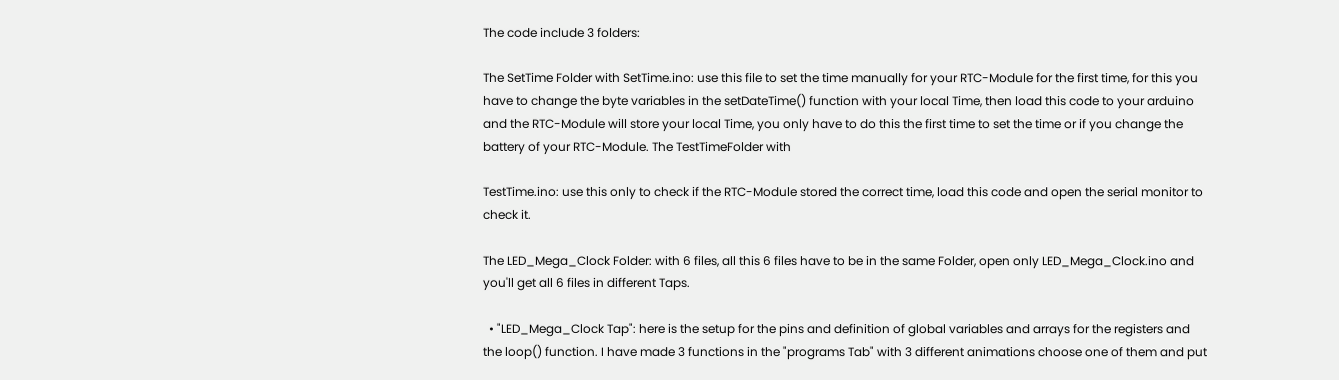The code include 3 folders:

The SetTime Folder with SetTime.ino: use this file to set the time manually for your RTC-Module for the first time, for this you have to change the byte variables in the setDateTime() function with your local Time, then load this code to your arduino and the RTC-Module will store your local Time, you only have to do this the first time to set the time or if you change the battery of your RTC-Module. The TestTimeFolder with

TestTime.ino: use this only to check if the RTC-Module stored the correct time, load this code and open the serial monitor to check it.

The LED_Mega_Clock Folder: with 6 files, all this 6 files have to be in the same Folder, open only LED_Mega_Clock.ino and you'll get all 6 files in different Taps.

  • "LED_Mega_Clock Tap": here is the setup for the pins and definition of global variables and arrays for the registers and the loop() function. I have made 3 functions in the "programs Tab" with 3 different animations choose one of them and put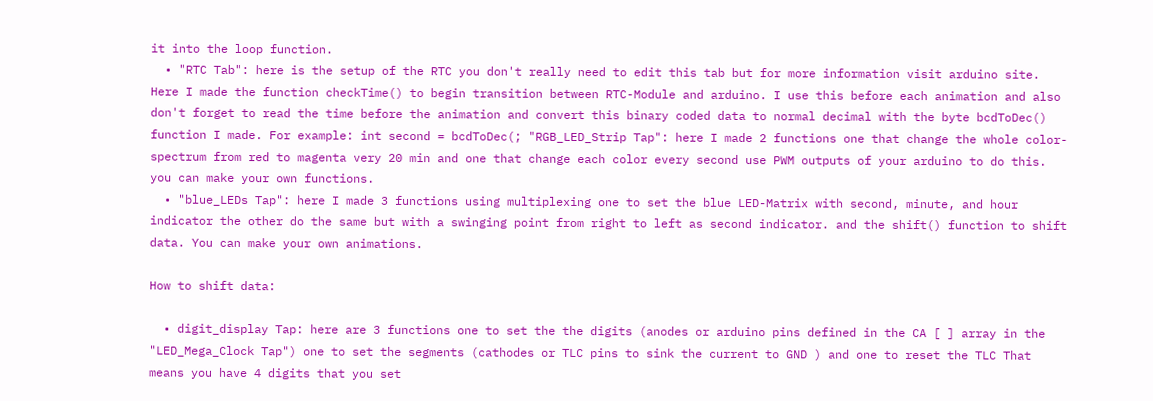it into the loop function.
  • "RTC Tab": here is the setup of the RTC you don't really need to edit this tab but for more information visit arduino site. Here I made the function checkTime() to begin transition between RTC-Module and arduino. I use this before each animation and also don't forget to read the time before the animation and convert this binary coded data to normal decimal with the byte bcdToDec() function I made. For example: int second = bcdToDec(; "RGB_LED_Strip Tap": here I made 2 functions one that change the whole color-spectrum from red to magenta very 20 min and one that change each color every second use PWM outputs of your arduino to do this. you can make your own functions.
  • "blue_LEDs Tap": here I made 3 functions using multiplexing one to set the blue LED-Matrix with second, minute, and hour indicator the other do the same but with a swinging point from right to left as second indicator. and the shift() function to shift data. You can make your own animations.

How to shift data:

  • digit_display Tap: here are 3 functions one to set the the digits (anodes or arduino pins defined in the CA [ ] array in the "LED_Mega_Clock Tap") one to set the segments (cathodes or TLC pins to sink the current to GND ) and one to reset the TLC That means you have 4 digits that you set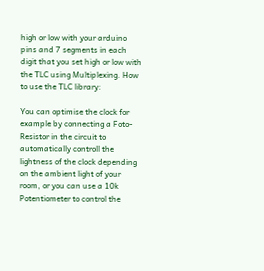high or low with your arduino pins and 7 segments in each digit that you set high or low with the TLC using Multiplexing. How to use the TLC library:

You can optimise the clock for example by connecting a Foto-Resistor in the circuit to automatically controll the lightness of the clock depending on the ambient light of your room, or you can use a 10k Potentiometer to control the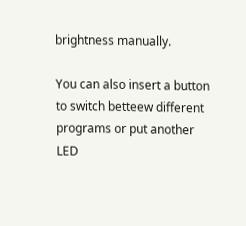brightness manually.

You can also insert a button to switch betteew different programs or put another LED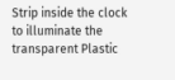Strip inside the clock to illuminate the transparent Plastic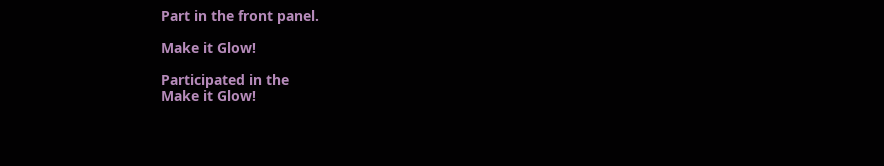Part in the front panel.

Make it Glow!

Participated in the
Make it Glow!